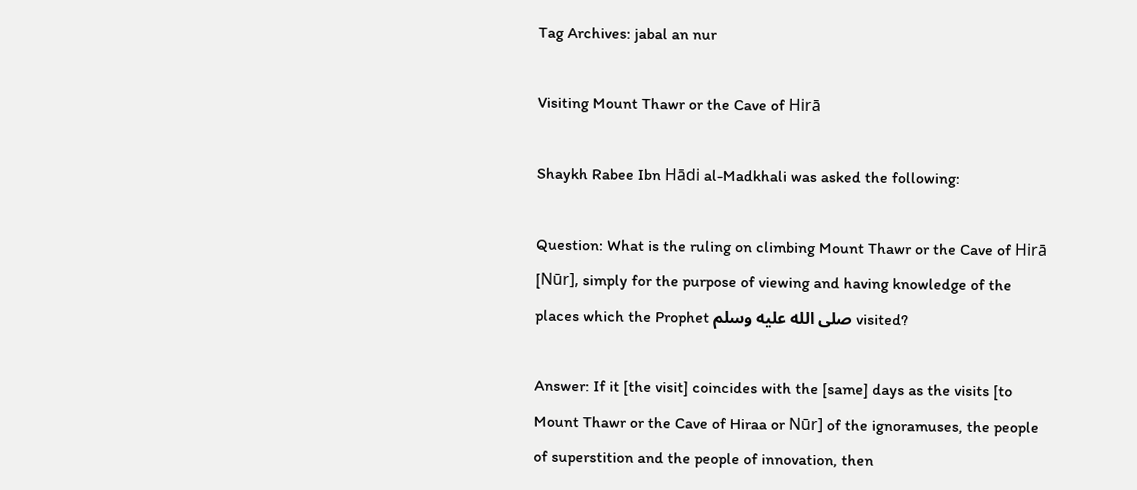Tag Archives: jabal an nur

Visiting Mount Thawr or the Cave of Hirā

Shaykh Rabee Ibn Hādi al-Madkhali was asked the following:

Question: What is the ruling on climbing Mount Thawr or the Cave of Hirā [Nūr], simply for the purpose of viewing and having knowledge of the places which the Prophet صلى الله عليه وسلم visited?

Answer: If it [the visit] coincides with the [same] days as the visits [to Mount Thawr or the Cave of Hiraa or Nūr] of the ignoramuses, the people of superstition and the people of innovation, then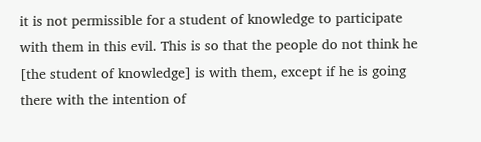it is not permissible for a student of knowledge to participate with them in this evil. This is so that the people do not think he [the student of knowledge] is with them, except if he is going there with the intention of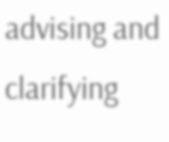advising and clarifying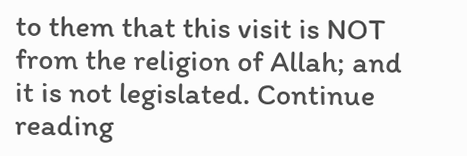to them that this visit is NOT from the religion of Allah; and it is not legislated. Continue reading